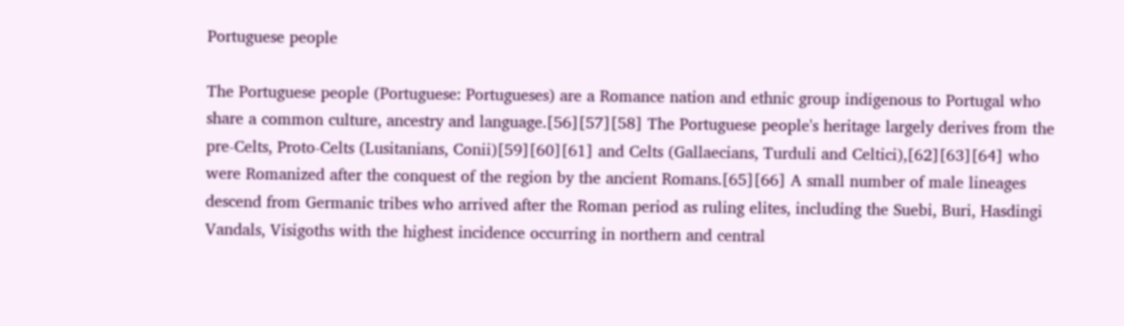Portuguese people

The Portuguese people (Portuguese: Portugueses) are a Romance nation and ethnic group indigenous to Portugal who share a common culture, ancestry and language.[56][57][58] The Portuguese people's heritage largely derives from the pre-Celts, Proto-Celts (Lusitanians, Conii)[59][60][61] and Celts (Gallaecians, Turduli and Celtici),[62][63][64] who were Romanized after the conquest of the region by the ancient Romans.[65][66] A small number of male lineages descend from Germanic tribes who arrived after the Roman period as ruling elites, including the Suebi, Buri, Hasdingi Vandals, Visigoths with the highest incidence occurring in northern and central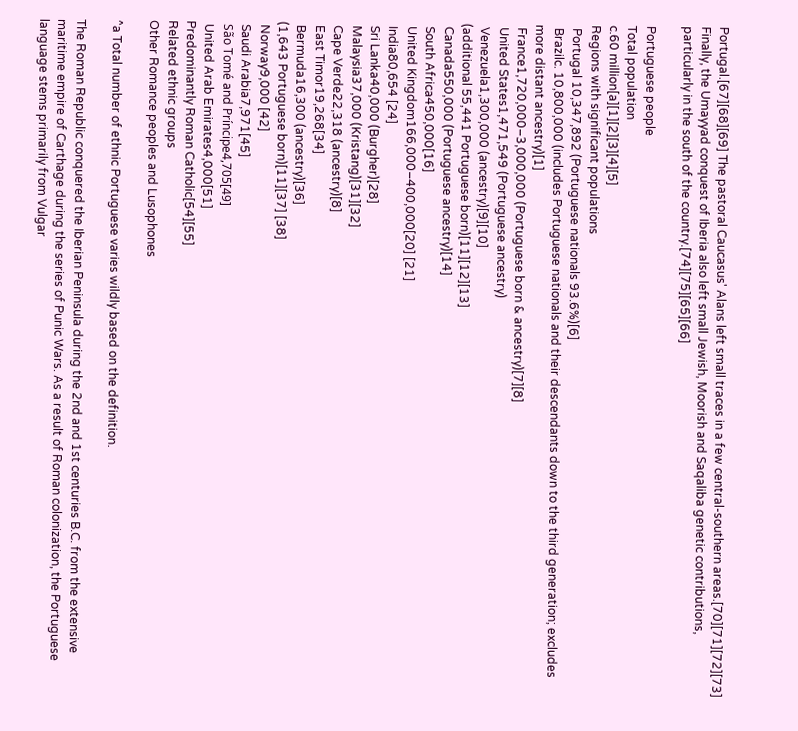Portugal.[67][68][69] The pastoral Caucasus' Alans left small traces in a few central-southern areas.[70][71][72][73] Finally, the Umayyad conquest of Iberia also left small Jewish, Moorish and Saqaliba genetic contributions, particularly in the south of the country.[74][75][65][66]

Portuguese people
Total population
c.60 million[a][1][2][3][4][5]
Regions with significant populations
 Portugal 10,347,892 (Portuguese nationals 93.6%)[6]
 Brazilc. 10,800,000 (includes Portuguese nationals and their descendants down to the third generation; excludes more distant ancestry)[1]
 France1,720,000–3,000,000 (Portuguese born & ancestry)[7][8]
 United States1,471,549 (Portuguese ancestry)
 Venezuela1,300,000 (ancestry)[9][10]
(additional 55,441 Portuguese born)[11][12][13]
 Canada550,000 (Portuguese ancestry)[14]
 South Africa450,000[16]
 United Kingdom166,000–400,000[20] [21]
 India80,654 [24]
 Sri Lanka40,000 (Burgher)[28]
 Malaysia37,000 (Kristang)[31][32]
 Cape Verde22,318 (ancestry)[8]
 East Timor19,268[34]
 Bermuda16,300 (ancestry)[36]
(1,643 Portuguese born)[11][37] [38]
 Norway9,000 [42]
 Saudi Arabia7,971[45]
 São Tomé and Príncipe4,705[49]
 United Arab Emirates4,000[51]
Predominantly Roman Catholic[54][55]
Related ethnic groups
Other Romance peoples and Lusophones

^a Total number of ethnic Portuguese varies wildly based on the definition.

The Roman Republic conquered the Iberian Peninsula during the 2nd and 1st centuries B.C. from the extensive maritime empire of Carthage during the series of Punic Wars. As a result of Roman colonization, the Portuguese language stems primarily from Vulgar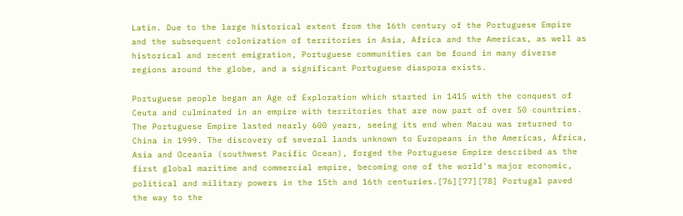Latin. Due to the large historical extent from the 16th century of the Portuguese Empire and the subsequent colonization of territories in Asia, Africa and the Americas, as well as historical and recent emigration, Portuguese communities can be found in many diverse regions around the globe, and a significant Portuguese diaspora exists.

Portuguese people began an Age of Exploration which started in 1415 with the conquest of Ceuta and culminated in an empire with territories that are now part of over 50 countries. The Portuguese Empire lasted nearly 600 years, seeing its end when Macau was returned to China in 1999. The discovery of several lands unknown to Europeans in the Americas, Africa, Asia and Oceania (southwest Pacific Ocean), forged the Portuguese Empire described as the first global maritime and commercial empire, becoming one of the world's major economic, political and military powers in the 15th and 16th centuries.[76][77][78] Portugal paved the way to the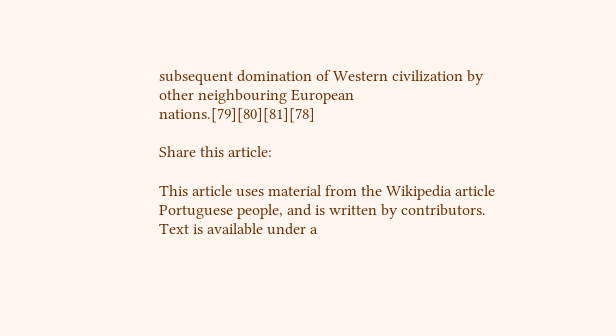subsequent domination of Western civilization by other neighbouring European nations.[79][80][81][78]

Share this article:

This article uses material from the Wikipedia article Portuguese people, and is written by contributors. Text is available under a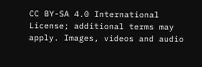CC BY-SA 4.0 International License; additional terms may apply. Images, videos and audio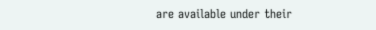are available under their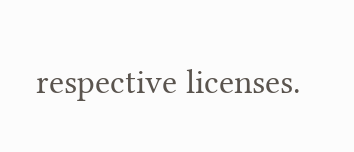respective licenses.